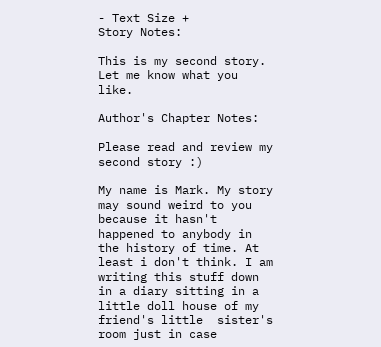- Text Size +
Story Notes:

This is my second story. Let me know what you like.

Author's Chapter Notes:

Please read and review my second story :)

My name is Mark. My story may sound weird to you because it hasn't happened to anybody in the history of time. At least i don't think. I am writing this stuff down in a diary sitting in a little doll house of my friend's little  sister's room just in case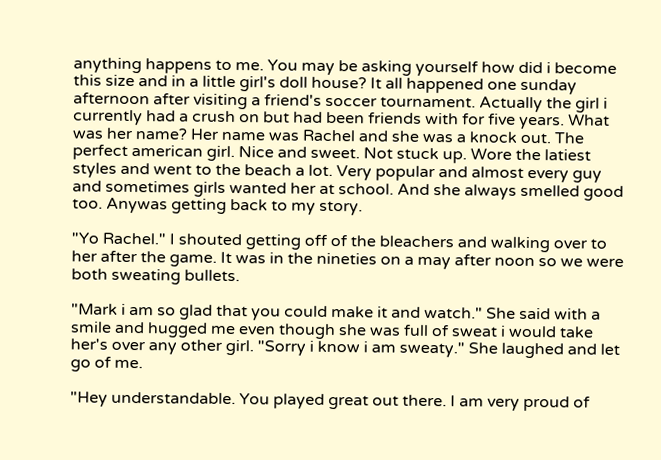anything happens to me. You may be asking yourself how did i become this size and in a little girl's doll house? It all happened one sunday afternoon after visiting a friend's soccer tournament. Actually the girl i currently had a crush on but had been friends with for five years. What was her name? Her name was Rachel and she was a knock out. The perfect american girl. Nice and sweet. Not stuck up. Wore the latiest styles and went to the beach a lot. Very popular and almost every guy and sometimes girls wanted her at school. And she always smelled good too. Anywas getting back to my story.

"Yo Rachel." I shouted getting off of the bleachers and walking over to her after the game. It was in the nineties on a may after noon so we were both sweating bullets.

"Mark i am so glad that you could make it and watch." She said with a smile and hugged me even though she was full of sweat i would take her's over any other girl. "Sorry i know i am sweaty." She laughed and let go of me.

"Hey understandable. You played great out there. I am very proud of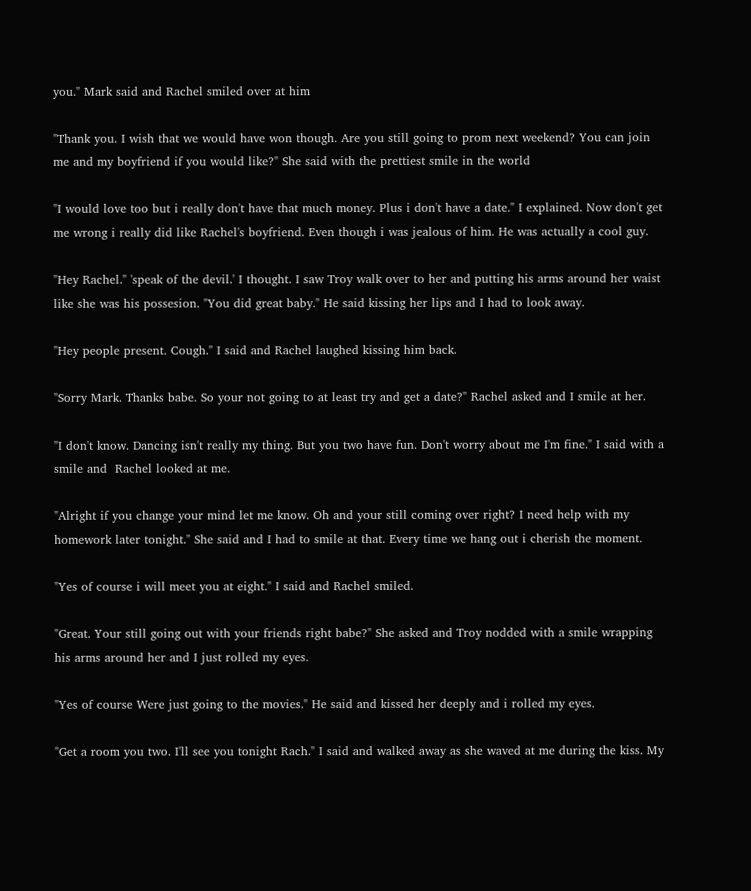you." Mark said and Rachel smiled over at him

"Thank you. I wish that we would have won though. Are you still going to prom next weekend? You can join me and my boyfriend if you would like?" She said with the prettiest smile in the world

"I would love too but i really don't have that much money. Plus i don't have a date." I explained. Now don't get me wrong i really did like Rachel's boyfriend. Even though i was jealous of him. He was actually a cool guy.

"Hey Rachel." 'speak of the devil.' I thought. I saw Troy walk over to her and putting his arms around her waist like she was his possesion. "You did great baby." He said kissing her lips and I had to look away.

"Hey people present. Cough." I said and Rachel laughed kissing him back.

"Sorry Mark. Thanks babe. So your not going to at least try and get a date?" Rachel asked and I smile at her.

"I don't know. Dancing isn't really my thing. But you two have fun. Don't worry about me I'm fine." I said with a smile and  Rachel looked at me.

"Alright if you change your mind let me know. Oh and your still coming over right? I need help with my homework later tonight." She said and I had to smile at that. Every time we hang out i cherish the moment.

"Yes of course i will meet you at eight." I said and Rachel smiled.

"Great. Your still going out with your friends right babe?" She asked and Troy nodded with a smile wrapping his arms around her and I just rolled my eyes.

"Yes of course Were just going to the movies." He said and kissed her deeply and i rolled my eyes.

"Get a room you two. I'll see you tonight Rach." I said and walked away as she waved at me during the kiss. My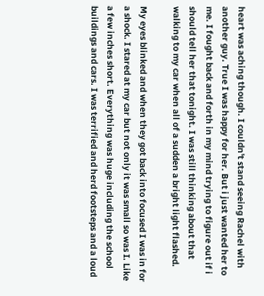heart was aching though. I couldn't stand seeing Rachel with another guy. True I was happy for her. But i just wanted her to me. I fought back and forth in my mind trying to figure out if i should tell her that tonight. I was still thinking about that walking to my car when all of a sudden a bright light flashed.

My eyes blinked and when they got back into focused I was in for a shock. I stared at my car but not only it was small so was I. Like a few inches short. Everything was huge including the school buildings and cars. I was terrified and herd footsteps and a loud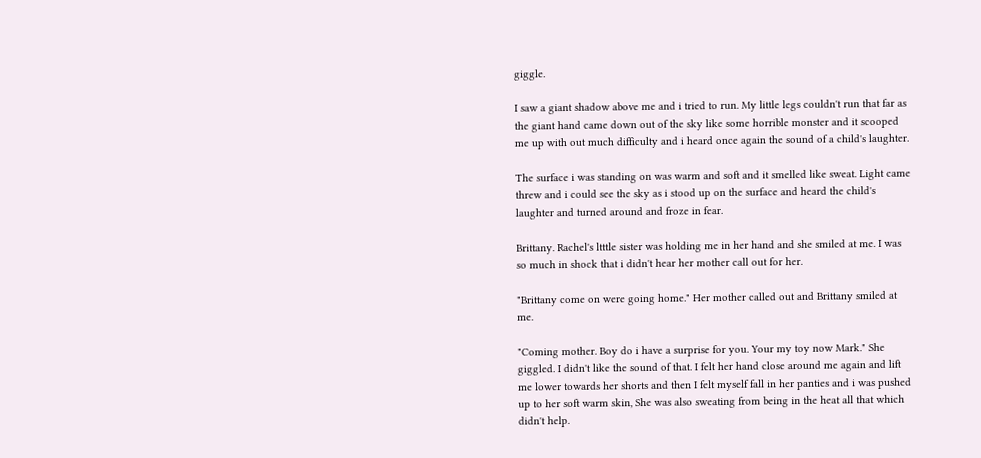giggle.

I saw a giant shadow above me and i tried to run. My little legs couldn't run that far as the giant hand came down out of the sky like some horrible monster and it scooped me up with out much difficulty and i heard once again the sound of a child's laughter.

The surface i was standing on was warm and soft and it smelled like sweat. Light came threw and i could see the sky as i stood up on the surface and heard the child's laughter and turned around and froze in fear.

Brittany. Rachel's ltttle sister was holding me in her hand and she smiled at me. I was so much in shock that i didn't hear her mother call out for her.

"Brittany come on were going home." Her mother called out and Brittany smiled at me.

"Coming mother. Boy do i have a surprise for you. Your my toy now Mark." She giggled. I didn't like the sound of that. I felt her hand close around me again and lift me lower towards her shorts and then I felt myself fall in her panties and i was pushed up to her soft warm skin, She was also sweating from being in the heat all that which didn't help.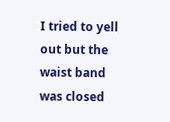I tried to yell out but the waist band was closed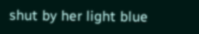shut by her light blue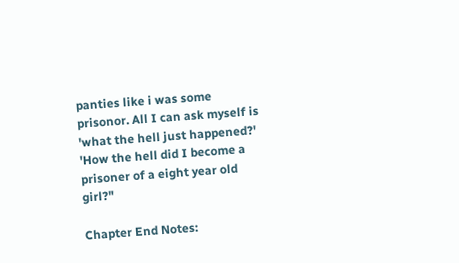panties like i was some prisonor. All I can ask myself is 'what the hell just happened?' 'How the hell did I become a prisoner of a eight year old girl?"

Chapter End Notes: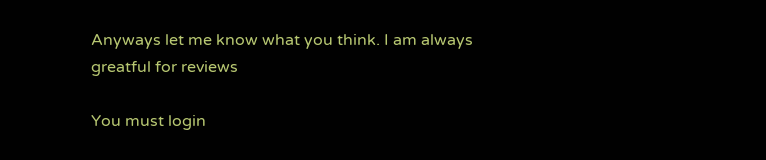Anyways let me know what you think. I am always greatful for reviews

You must login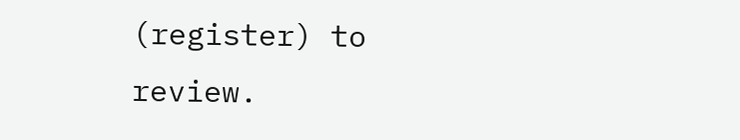(register) to review.